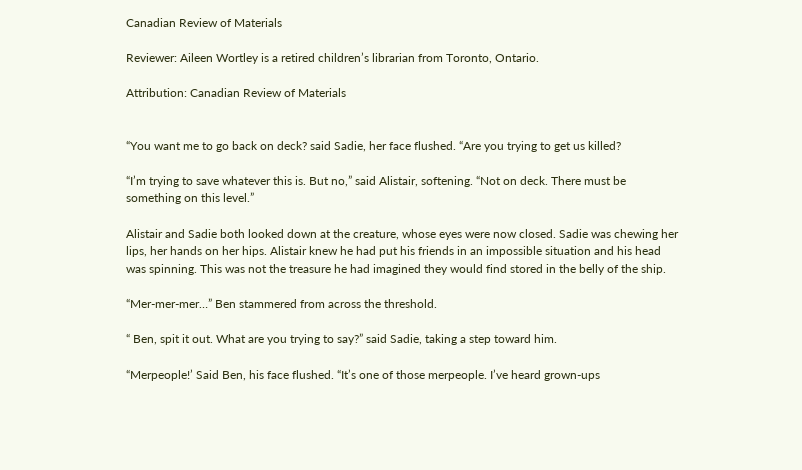Canadian Review of Materials

Reviewer: Aileen Wortley is a retired children’s librarian from Toronto, Ontario.

Attribution: Canadian Review of Materials


“You want me to go back on deck? said Sadie, her face flushed. “Are you trying to get us killed?

“I’m trying to save whatever this is. But no,” said Alistair, softening. “Not on deck. There must be something on this level.”

Alistair and Sadie both looked down at the creature, whose eyes were now closed. Sadie was chewing her lips, her hands on her hips. Alistair knew he had put his friends in an impossible situation and his head was spinning. This was not the treasure he had imagined they would find stored in the belly of the ship.

“Mer-mer-mer…” Ben stammered from across the threshold.

“ Ben, spit it out. What are you trying to say?” said Sadie, taking a step toward him.

“Merpeople!’ Said Ben, his face flushed. “It’s one of those merpeople. I’ve heard grown-ups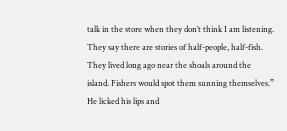talk in the store when they don’t think I am listening. They say there are stories of half-people, half-fish. They lived long ago near the shoals around the island. Fishers would spot them sunning themselves.” He licked his lips and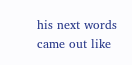his next words came out like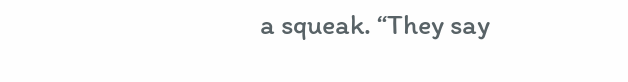a squeak. “They say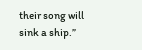their song will sink a ship.”